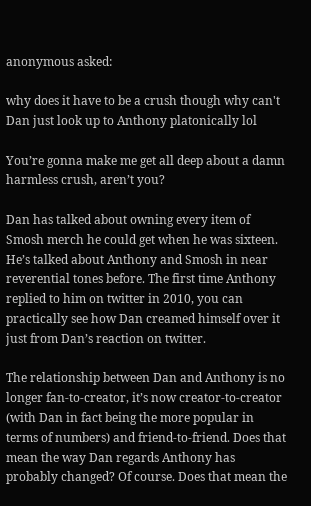anonymous asked:

why does it have to be a crush though why can't Dan just look up to Anthony platonically lol

You’re gonna make me get all deep about a damn harmless crush, aren’t you?

Dan has talked about owning every item of Smosh merch he could get when he was sixteen. He’s talked about Anthony and Smosh in near reverential tones before. The first time Anthony replied to him on twitter in 2010, you can practically see how Dan creamed himself over it just from Dan’s reaction on twitter.

The relationship between Dan and Anthony is no longer fan-to-creator, it’s now creator-to-creator (with Dan in fact being the more popular in terms of numbers) and friend-to-friend. Does that mean the way Dan regards Anthony has probably changed? Of course. Does that mean the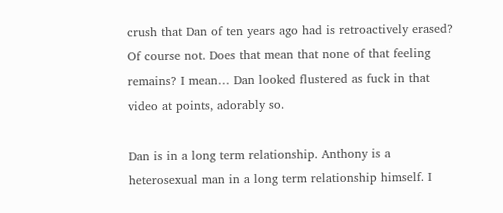crush that Dan of ten years ago had is retroactively erased? Of course not. Does that mean that none of that feeling remains? I mean… Dan looked flustered as fuck in that video at points, adorably so.

Dan is in a long term relationship. Anthony is a heterosexual man in a long term relationship himself. I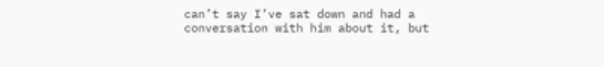can’t say I’ve sat down and had a conversation with him about it, but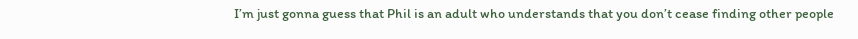I’m just gonna guess that Phil is an adult who understands that you don’t cease finding other people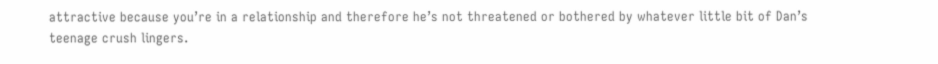attractive because you’re in a relationship and therefore he’s not threatened or bothered by whatever little bit of Dan’s teenage crush lingers.